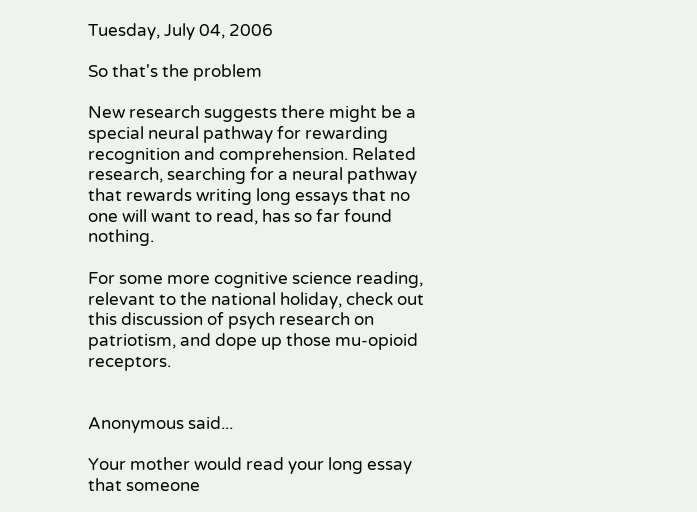Tuesday, July 04, 2006

So that's the problem

New research suggests there might be a special neural pathway for rewarding recognition and comprehension. Related research, searching for a neural pathway that rewards writing long essays that no one will want to read, has so far found nothing.

For some more cognitive science reading, relevant to the national holiday, check out this discussion of psych research on patriotism, and dope up those mu-opioid receptors.


Anonymous said...

Your mother would read your long essay that someone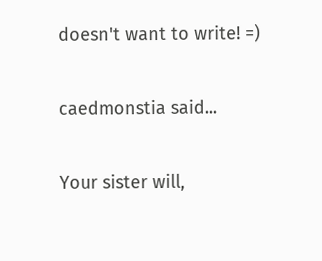doesn't want to write! =)

caedmonstia said...

Your sister will,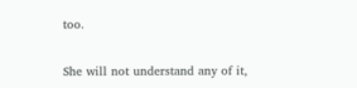too.

She will not understand any of it,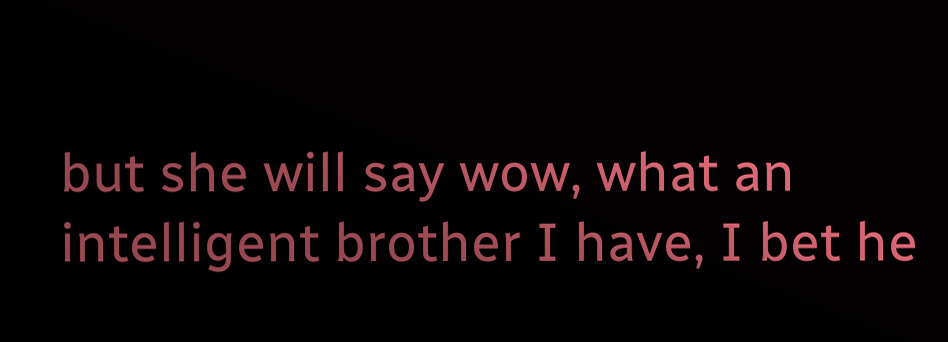but she will say wow, what an intelligent brother I have, I bet he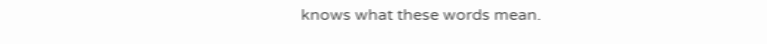knows what these words mean.